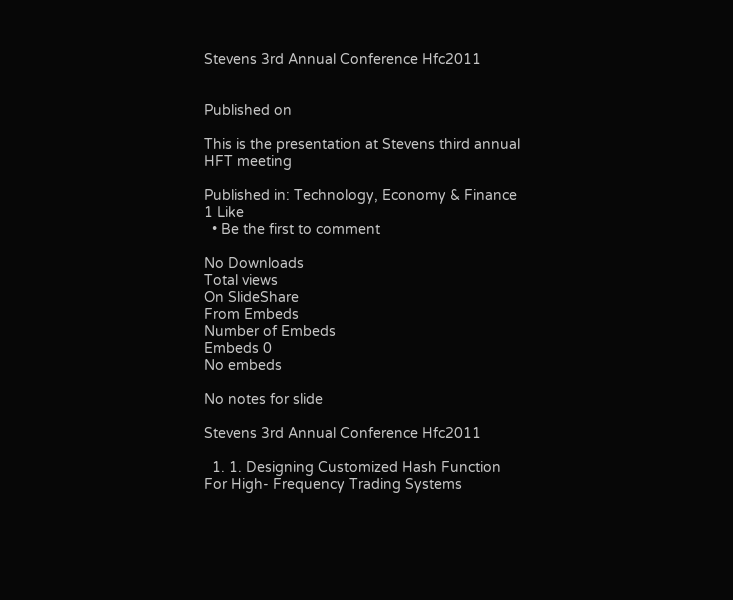Stevens 3rd Annual Conference Hfc2011


Published on

This is the presentation at Stevens third annual HFT meeting

Published in: Technology, Economy & Finance
1 Like
  • Be the first to comment

No Downloads
Total views
On SlideShare
From Embeds
Number of Embeds
Embeds 0
No embeds

No notes for slide

Stevens 3rd Annual Conference Hfc2011

  1. 1. Designing Customized Hash Function For High- Frequency Trading Systems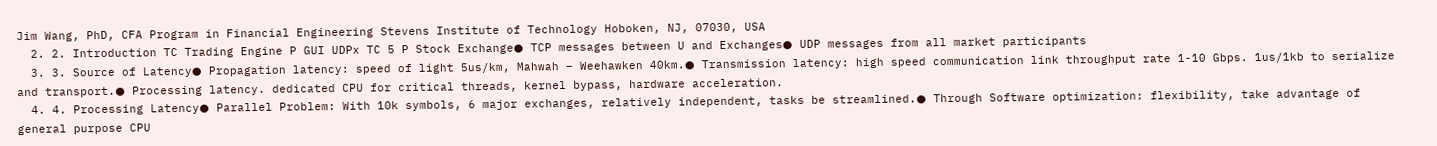Jim Wang, PhD, CFA Program in Financial Engineering Stevens Institute of Technology Hoboken, NJ, 07030, USA
  2. 2. Introduction TC Trading Engine P GUI UDPx TC 5 P Stock Exchange● TCP messages between U and Exchanges● UDP messages from all market participants
  3. 3. Source of Latency● Propagation latency: speed of light 5us/km, Mahwah – Weehawken 40km.● Transmission latency: high speed communication link throughput rate 1-10 Gbps. 1us/1kb to serialize and transport.● Processing latency. dedicated CPU for critical threads, kernel bypass, hardware acceleration.
  4. 4. Processing Latency● Parallel Problem: With 10k symbols, 6 major exchanges, relatively independent, tasks be streamlined.● Through Software optimization: flexibility, take advantage of general purpose CPU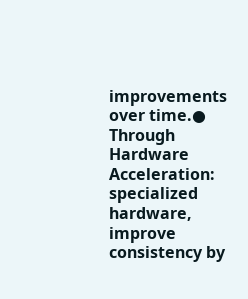improvements over time.● Through Hardware Acceleration: specialized hardware, improve consistency by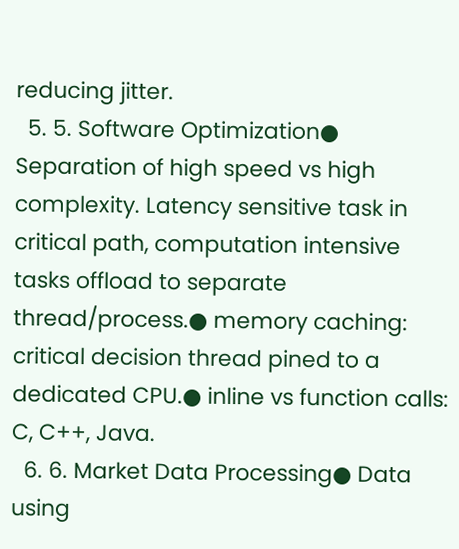reducing jitter.
  5. 5. Software Optimization● Separation of high speed vs high complexity. Latency sensitive task in critical path, computation intensive tasks offload to separate thread/process.● memory caching: critical decision thread pined to a dedicated CPU.● inline vs function calls: C, C++, Java.
  6. 6. Market Data Processing● Data using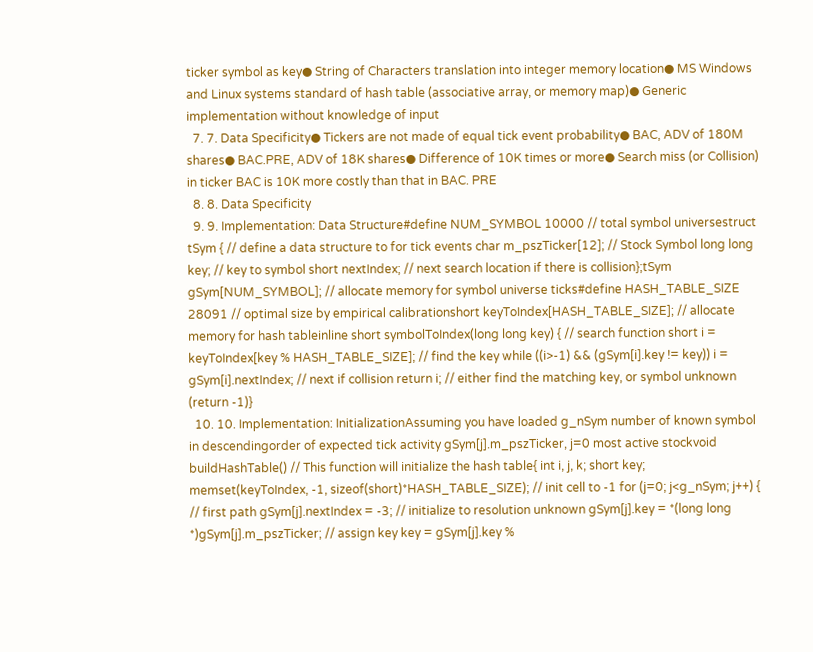ticker symbol as key● String of Characters translation into integer memory location● MS Windows and Linux systems standard of hash table (associative array, or memory map)● Generic implementation without knowledge of input
  7. 7. Data Specificity● Tickers are not made of equal tick event probability● BAC, ADV of 180M shares● BAC.PRE, ADV of 18K shares● Difference of 10K times or more● Search miss (or Collision) in ticker BAC is 10K more costly than that in BAC. PRE
  8. 8. Data Specificity
  9. 9. Implementation: Data Structure#define NUM_SYMBOL 10000 // total symbol universestruct tSym { // define a data structure to for tick events char m_pszTicker[12]; // Stock Symbol long long key; // key to symbol short nextIndex; // next search location if there is collision};tSym gSym[NUM_SYMBOL]; // allocate memory for symbol universe ticks#define HASH_TABLE_SIZE 28091 // optimal size by empirical calibrationshort keyToIndex[HASH_TABLE_SIZE]; // allocate memory for hash tableinline short symbolToIndex(long long key) { // search function short i = keyToIndex[key % HASH_TABLE_SIZE]; // find the key while ((i>-1) && (gSym[i].key != key)) i = gSym[i].nextIndex; // next if collision return i; // either find the matching key, or symbol unknown (return -1)}
  10. 10. Implementation: InitializationAssuming you have loaded g_nSym number of known symbol in descendingorder of expected tick activity gSym[j].m_pszTicker, j=0 most active stockvoid buildHashTable() // This function will initialize the hash table{ int i, j, k; short key; memset(keyToIndex, -1, sizeof(short)*HASH_TABLE_SIZE); // init cell to -1 for (j=0; j<g_nSym; j++) { // first path gSym[j].nextIndex = -3; // initialize to resolution unknown gSym[j].key = *(long long *)gSym[j].m_pszTicker; // assign key key = gSym[j].key %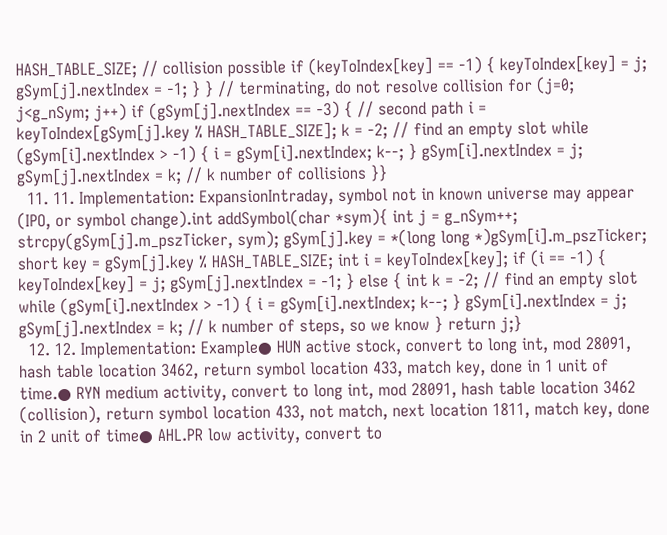HASH_TABLE_SIZE; // collision possible if (keyToIndex[key] == -1) { keyToIndex[key] = j; gSym[j].nextIndex = -1; } } // terminating, do not resolve collision for (j=0; j<g_nSym; j++) if (gSym[j].nextIndex == -3) { // second path i = keyToIndex[gSym[j].key % HASH_TABLE_SIZE]; k = -2; // find an empty slot while (gSym[i].nextIndex > -1) { i = gSym[i].nextIndex; k--; } gSym[i].nextIndex = j; gSym[j].nextIndex = k; // k number of collisions }}
  11. 11. Implementation: ExpansionIntraday, symbol not in known universe may appear (IPO, or symbol change).int addSymbol(char *sym){ int j = g_nSym++; strcpy(gSym[j].m_pszTicker, sym); gSym[j].key = *(long long *)gSym[i].m_pszTicker; short key = gSym[j].key % HASH_TABLE_SIZE; int i = keyToIndex[key]; if (i == -1) { keyToIndex[key] = j; gSym[j].nextIndex = -1; } else { int k = -2; // find an empty slot while (gSym[i].nextIndex > -1) { i = gSym[i].nextIndex; k--; } gSym[i].nextIndex = j; gSym[j].nextIndex = k; // k number of steps, so we know } return j;}
  12. 12. Implementation: Example● HUN active stock, convert to long int, mod 28091, hash table location 3462, return symbol location 433, match key, done in 1 unit of time.● RYN medium activity, convert to long int, mod 28091, hash table location 3462 (collision), return symbol location 433, not match, next location 1811, match key, done in 2 unit of time● AHL.PR low activity, convert to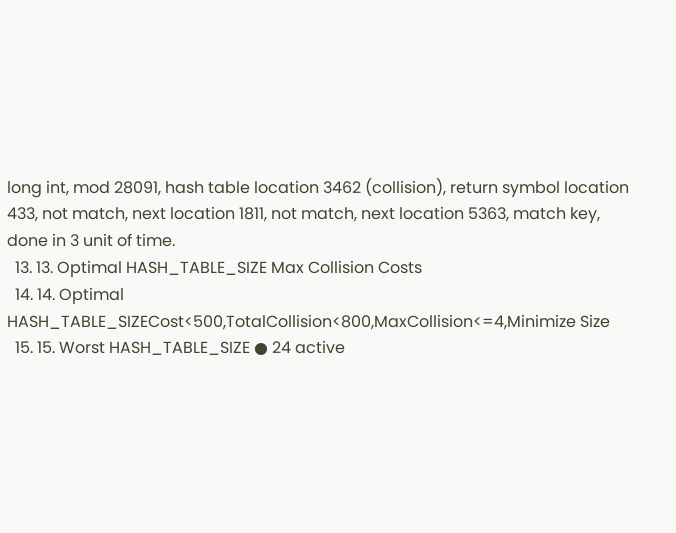long int, mod 28091, hash table location 3462 (collision), return symbol location 433, not match, next location 1811, not match, next location 5363, match key, done in 3 unit of time.
  13. 13. Optimal HASH_TABLE_SIZE Max Collision Costs
  14. 14. Optimal HASH_TABLE_SIZECost<500,TotalCollision<800,MaxCollision<=4,Minimize Size
  15. 15. Worst HASH_TABLE_SIZE ● 24 active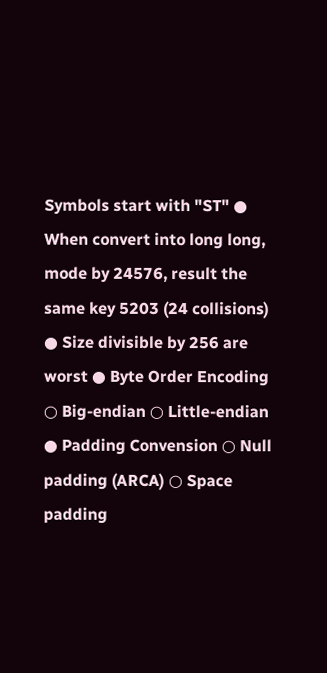Symbols start with "ST" ● When convert into long long, mode by 24576, result the same key 5203 (24 collisions) ● Size divisible by 256 are worst ● Byte Order Encoding ○ Big-endian ○ Little-endian ● Padding Convension ○ Null padding (ARCA) ○ Space padding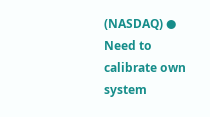(NASDAQ) ● Need to calibrate own system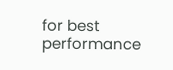for best performance